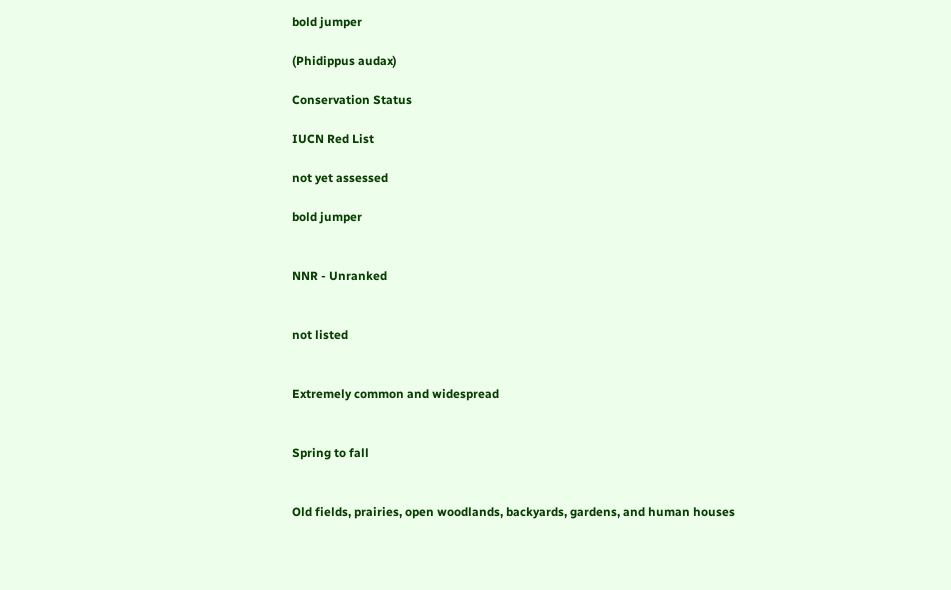bold jumper

(Phidippus audax)

Conservation Status

IUCN Red List

not yet assessed

bold jumper


NNR - Unranked


not listed


Extremely common and widespread


Spring to fall


Old fields, prairies, open woodlands, backyards, gardens, and human houses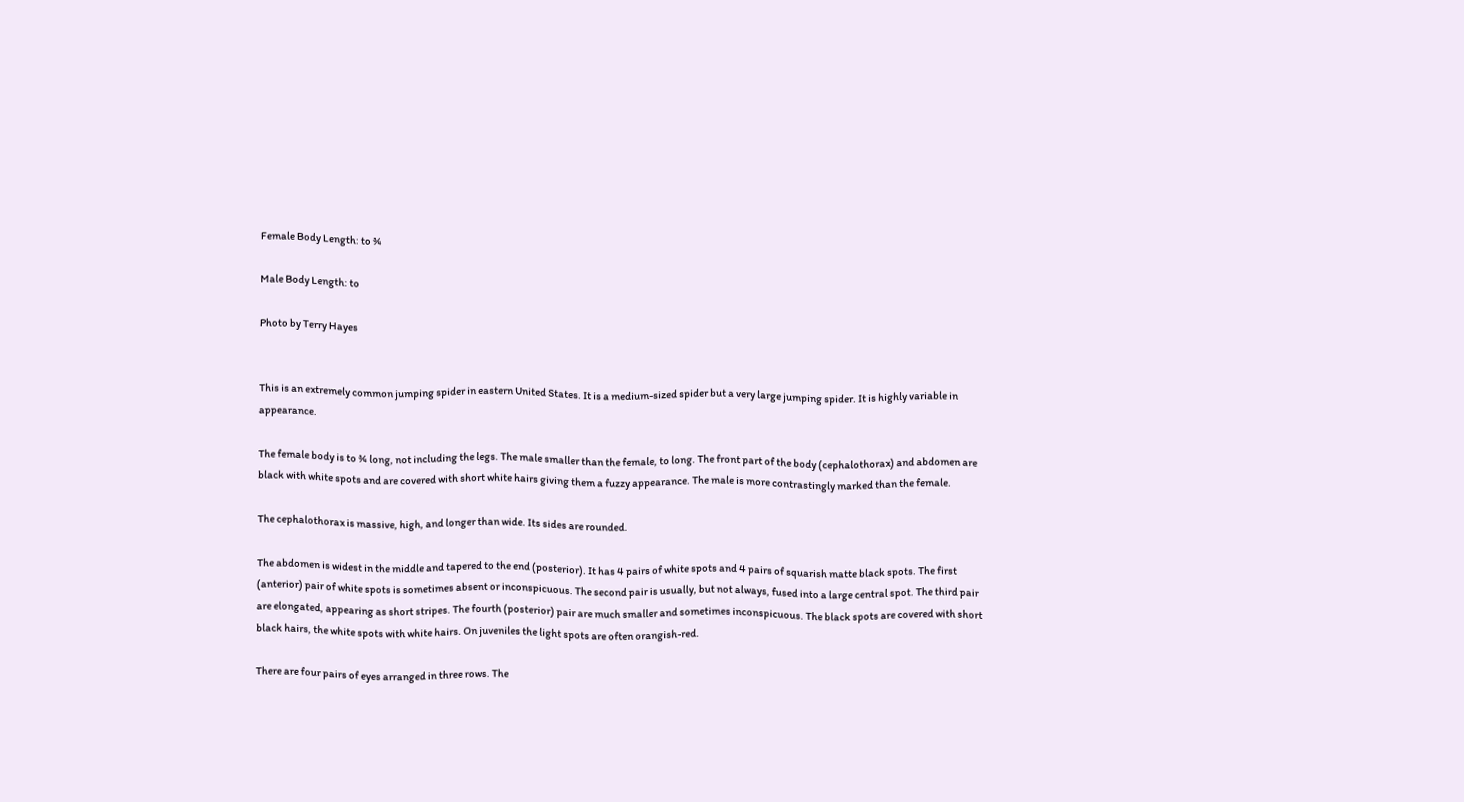Female Body Length: to ¾

Male Body Length: to

Photo by Terry Hayes


This is an extremely common jumping spider in eastern United States. It is a medium-sized spider but a very large jumping spider. It is highly variable in appearance.

The female body is to ¾ long, not including the legs. The male smaller than the female, to long. The front part of the body (cephalothorax) and abdomen are black with white spots and are covered with short white hairs giving them a fuzzy appearance. The male is more contrastingly marked than the female.

The cephalothorax is massive, high, and longer than wide. Its sides are rounded.

The abdomen is widest in the middle and tapered to the end (posterior). It has 4 pairs of white spots and 4 pairs of squarish matte black spots. The first (anterior) pair of white spots is sometimes absent or inconspicuous. The second pair is usually, but not always, fused into a large central spot. The third pair are elongated, appearing as short stripes. The fourth (posterior) pair are much smaller and sometimes inconspicuous. The black spots are covered with short black hairs, the white spots with white hairs. On juveniles the light spots are often orangish-red.

There are four pairs of eyes arranged in three rows. The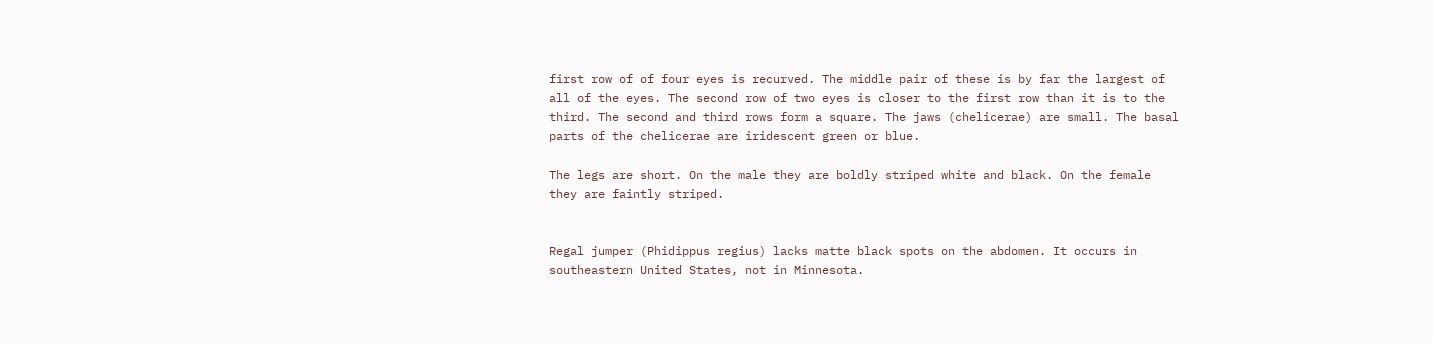first row of of four eyes is recurved. The middle pair of these is by far the largest of all of the eyes. The second row of two eyes is closer to the first row than it is to the third. The second and third rows form a square. The jaws (chelicerae) are small. The basal parts of the chelicerae are iridescent green or blue.

The legs are short. On the male they are boldly striped white and black. On the female they are faintly striped.


Regal jumper (Phidippus regius) lacks matte black spots on the abdomen. It occurs in southeastern United States, not in Minnesota.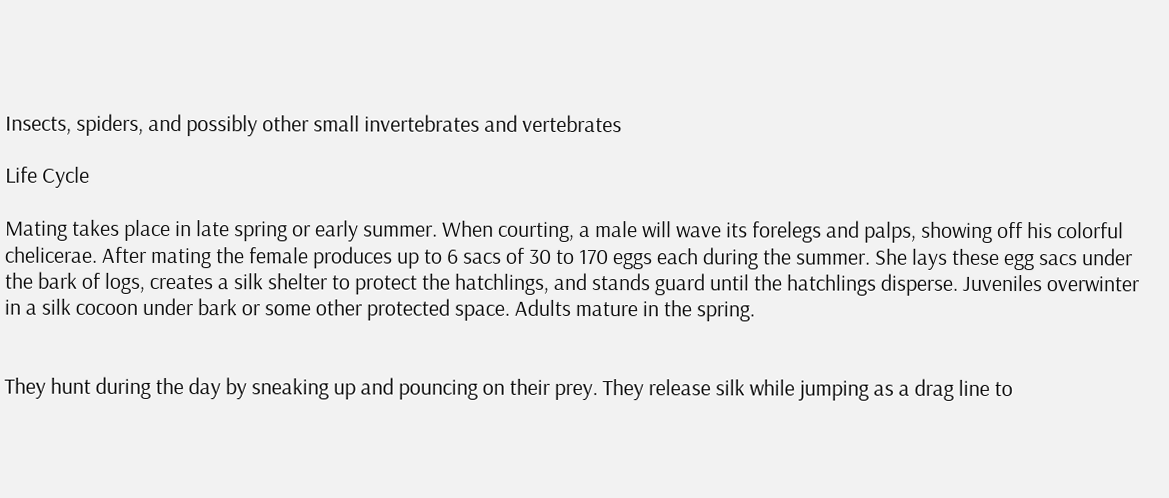Insects, spiders, and possibly other small invertebrates and vertebrates

Life Cycle

Mating takes place in late spring or early summer. When courting, a male will wave its forelegs and palps, showing off his colorful chelicerae. After mating the female produces up to 6 sacs of 30 to 170 eggs each during the summer. She lays these egg sacs under the bark of logs, creates a silk shelter to protect the hatchlings, and stands guard until the hatchlings disperse. Juveniles overwinter in a silk cocoon under bark or some other protected space. Adults mature in the spring.


They hunt during the day by sneaking up and pouncing on their prey. They release silk while jumping as a drag line to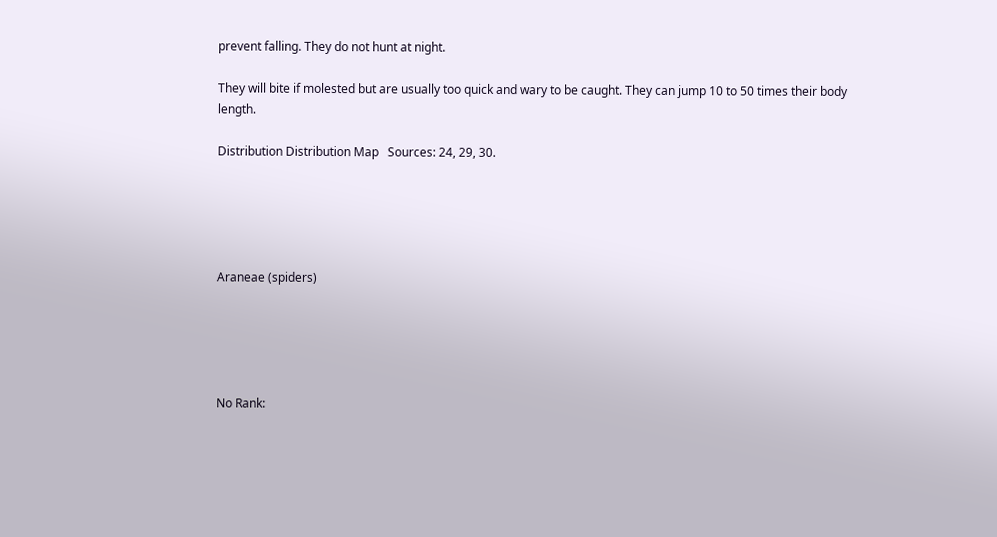prevent falling. They do not hunt at night.

They will bite if molested but are usually too quick and wary to be caught. They can jump 10 to 50 times their body length.

Distribution Distribution Map   Sources: 24, 29, 30.





Araneae (spiders)





No Rank: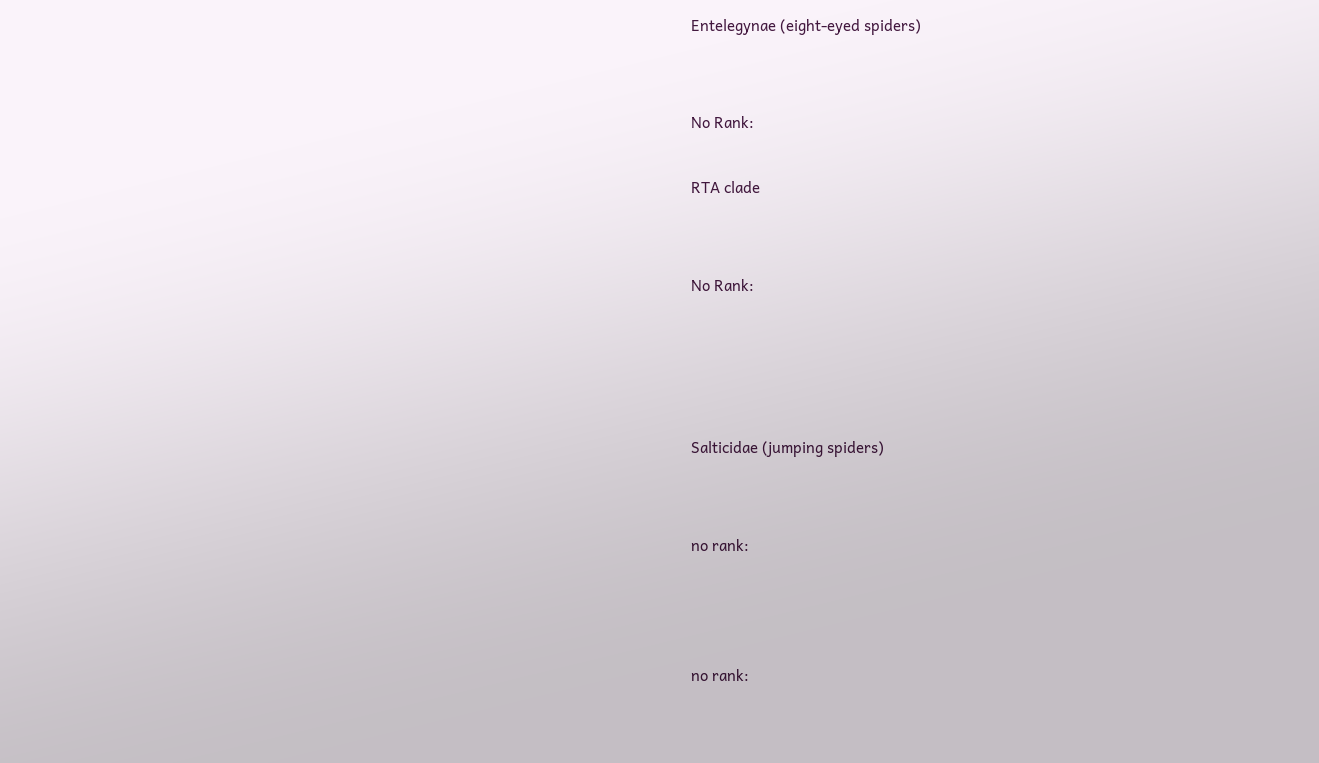Entelegynae (eight-eyed spiders)


No Rank:

RTA clade


No Rank:




Salticidae (jumping spiders)


no rank:



no rank: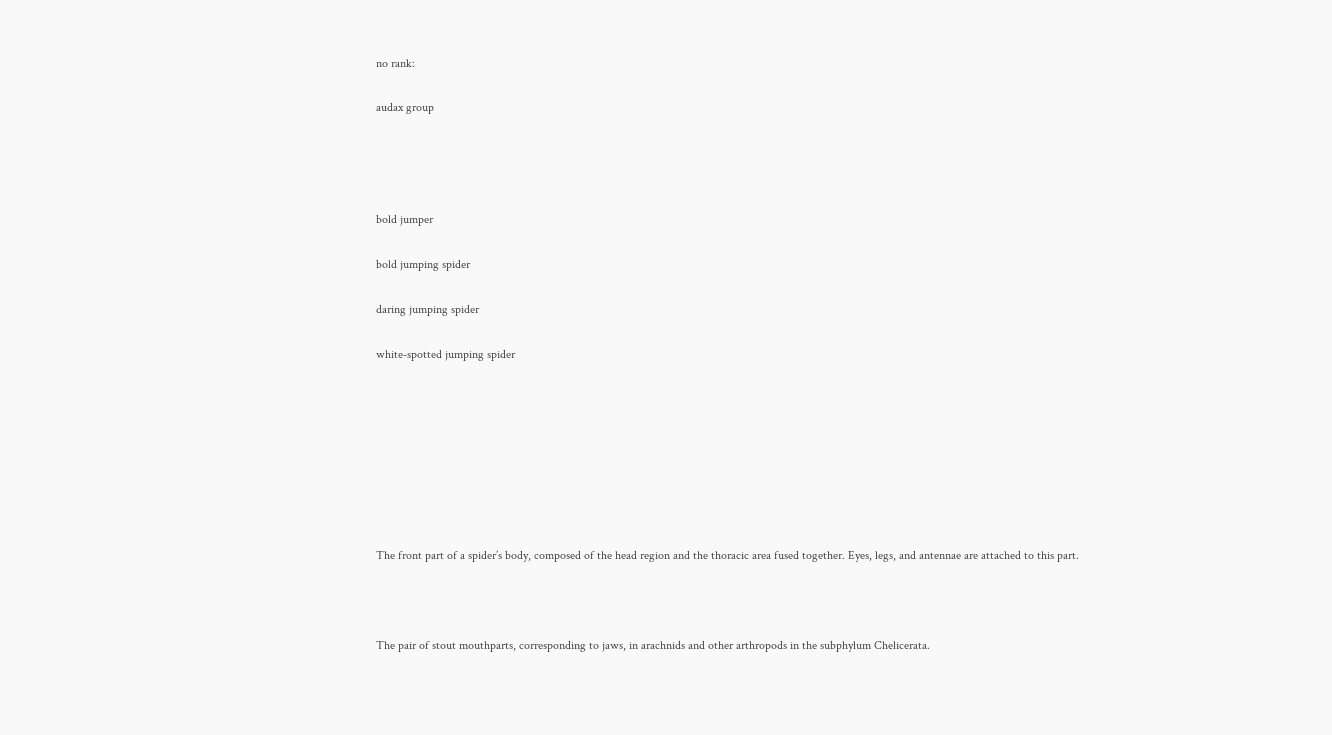no rank:

audax group




bold jumper

bold jumping spider

daring jumping spider

white-spotted jumping spider








The front part of a spider’s body, composed of the head region and the thoracic area fused together. Eyes, legs, and antennae are attached to this part.



The pair of stout mouthparts, corresponding to jaws, in arachnids and other arthropods in the subphylum Chelicerata.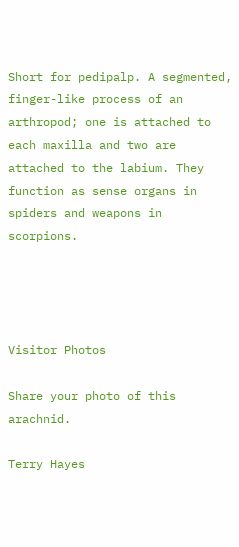Short for pedipalp. A segmented, finger-like process of an arthropod; one is attached to each maxilla and two are attached to the labium. They function as sense organs in spiders and weapons in scorpions.




Visitor Photos

Share your photo of this arachnid.

Terry Hayes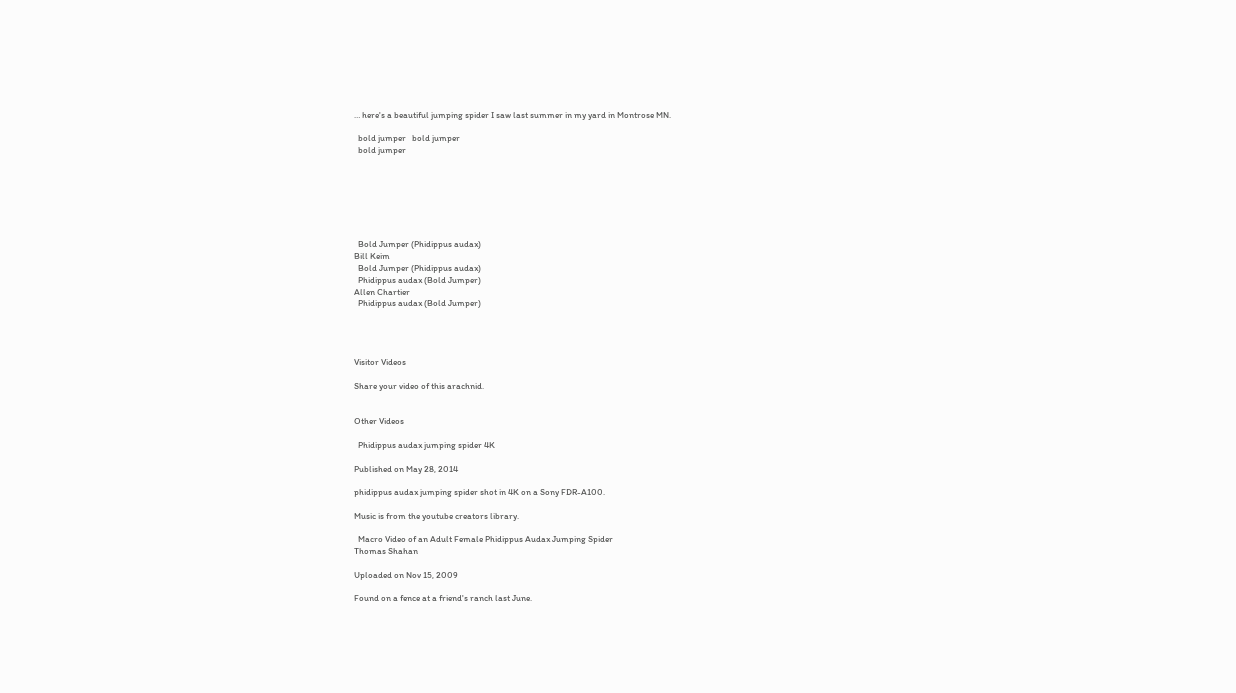… here's a beautiful jumping spider I saw last summer in my yard in Montrose MN.

  bold jumper   bold jumper
  bold jumper







  Bold Jumper (Phidippus audax)
Bill Keim
  Bold Jumper (Phidippus audax)
  Phidippus audax (Bold Jumper)
Allen Chartier
  Phidippus audax (Bold Jumper)




Visitor Videos

Share your video of this arachnid.


Other Videos

  Phidippus audax jumping spider 4K

Published on May 28, 2014

phidippus audax jumping spider shot in 4K on a Sony FDR-A100.

Music is from the youtube creators library.

  Macro Video of an Adult Female Phidippus Audax Jumping Spider
Thomas Shahan

Uploaded on Nov 15, 2009

Found on a fence at a friend's ranch last June.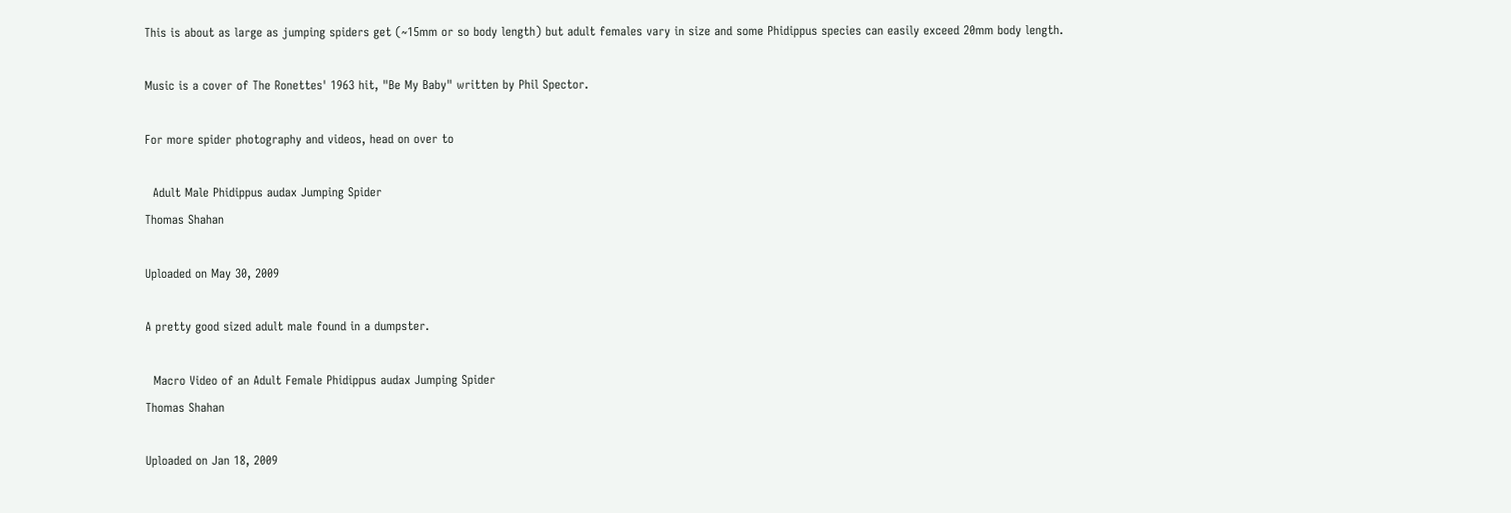This is about as large as jumping spiders get (~15mm or so body length) but adult females vary in size and some Phidippus species can easily exceed 20mm body length.

Music is a cover of The Ronettes' 1963 hit, "Be My Baby" written by Phil Spector.

For more spider photography and videos, head on over to

  Adult Male Phidippus audax Jumping Spider
Thomas Shahan

Uploaded on May 30, 2009

A pretty good sized adult male found in a dumpster.

  Macro Video of an Adult Female Phidippus audax Jumping Spider
Thomas Shahan

Uploaded on Jan 18, 2009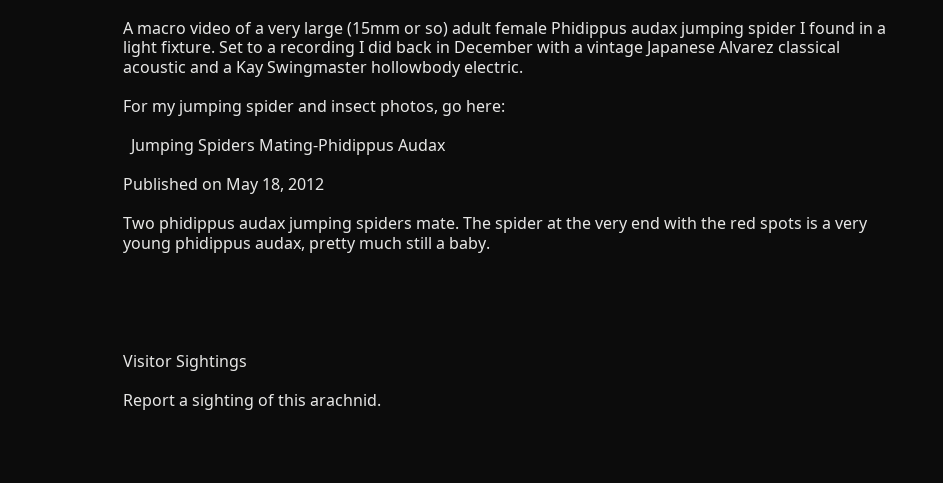A macro video of a very large (15mm or so) adult female Phidippus audax jumping spider I found in a light fixture. Set to a recording I did back in December with a vintage Japanese Alvarez classical acoustic and a Kay Swingmaster hollowbody electric.

For my jumping spider and insect photos, go here:

  Jumping Spiders Mating-Phidippus Audax

Published on May 18, 2012

Two phidippus audax jumping spiders mate. The spider at the very end with the red spots is a very young phidippus audax, pretty much still a baby.





Visitor Sightings

Report a sighting of this arachnid.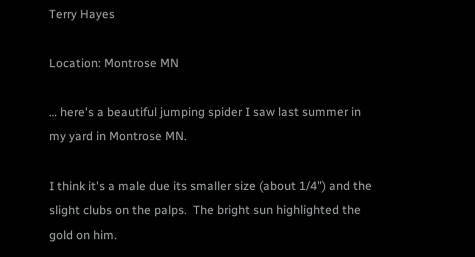Terry Hayes

Location: Montrose MN

… here's a beautiful jumping spider I saw last summer in my yard in Montrose MN.

I think it's a male due its smaller size (about 1/4") and the slight clubs on the palps.  The bright sun highlighted the gold on him.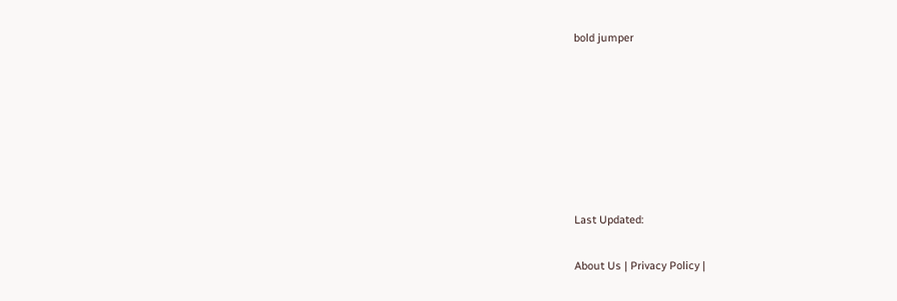bold jumper







Last Updated:

About Us | Privacy Policy |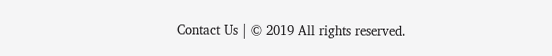Contact Us | © 2019 All rights reserved.